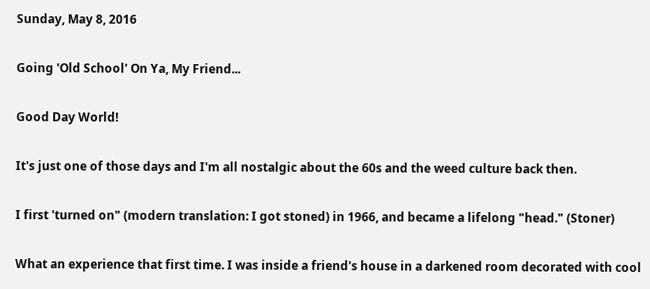Sunday, May 8, 2016

Going 'Old School' On Ya, My Friend...

Good Day World!

It's just one of those days and I'm all nostalgic about the 60s and the weed culture back then.

I first 'turned on" (modern translation: I got stoned) in 1966, and became a lifelong "head." (Stoner)

What an experience that first time. I was inside a friend's house in a darkened room decorated with cool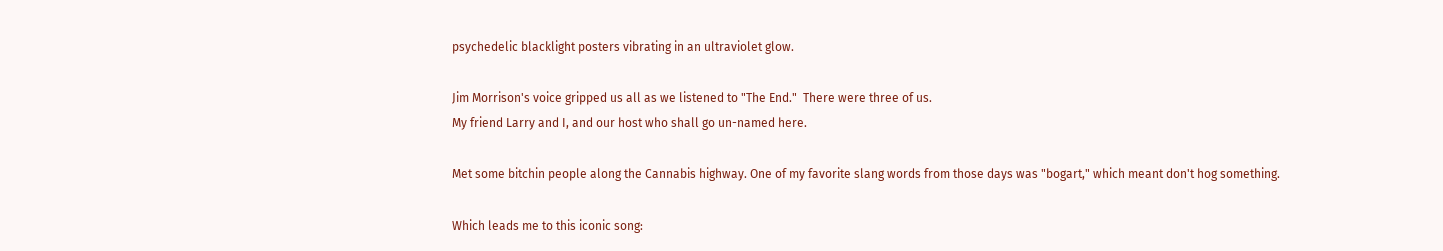psychedelic blacklight posters vibrating in an ultraviolet glow.

Jim Morrison's voice gripped us all as we listened to "The End."  There were three of us.
My friend Larry and I, and our host who shall go un-named here.

Met some bitchin people along the Cannabis highway. One of my favorite slang words from those days was "bogart," which meant don't hog something.

Which leads me to this iconic song: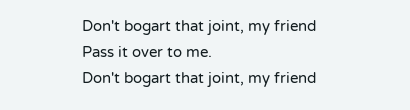Don't bogart that joint, my friend
Pass it over to me.
Don't bogart that joint, my friend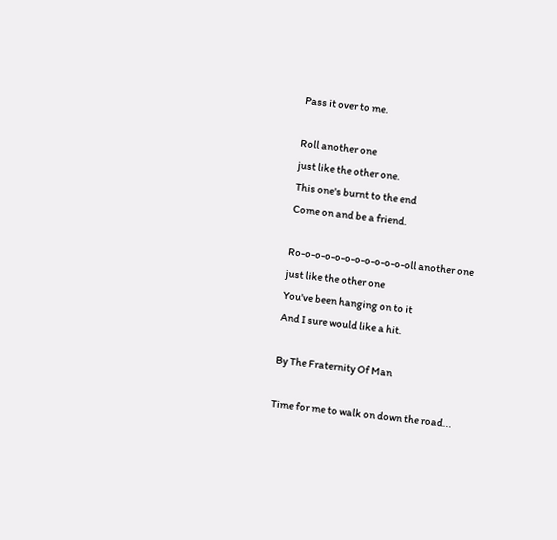Pass it over to me.

Roll another one
just like the other one.
This one's burnt to the end
Come on and be a friend.

Ro-o-o-o-o-o-o-o-o-o-o-oll another one
just like the other one
You've been hanging on to it
And I sure would like a hit.

By The Fraternity Of Man

Time for me to walk on down the road...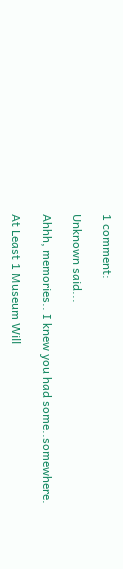1 comment:

Unknown said...

Ahhh, memories.. I knew you had some..somewhere.

At Least 1 Museum Will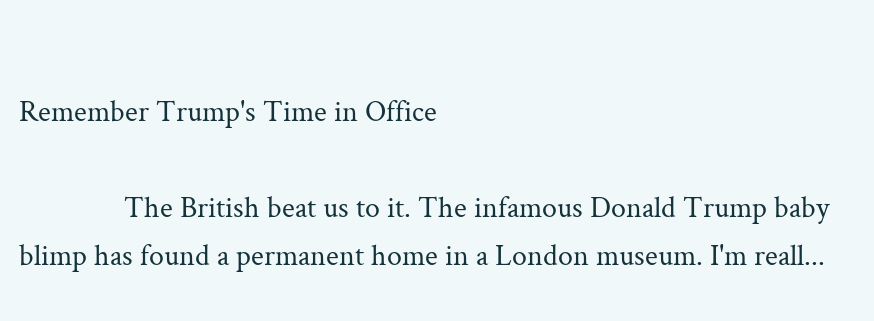Remember Trump's Time in Office

               The British beat us to it. The infamous Donald Trump baby blimp has found a permanent home in a London museum. I'm reall...